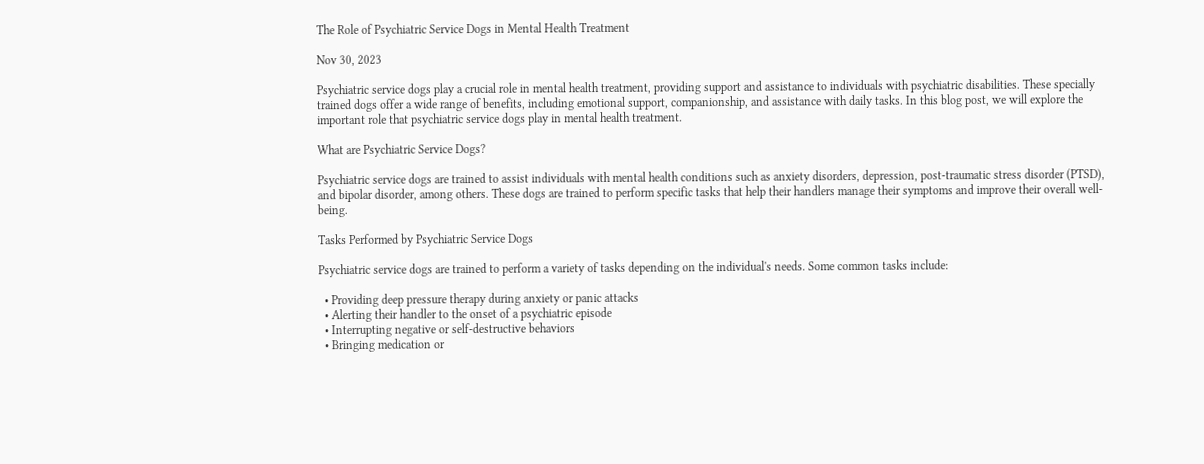The Role of Psychiatric Service Dogs in Mental Health Treatment

Nov 30, 2023

Psychiatric service dogs play a crucial role in mental health treatment, providing support and assistance to individuals with psychiatric disabilities. These specially trained dogs offer a wide range of benefits, including emotional support, companionship, and assistance with daily tasks. In this blog post, we will explore the important role that psychiatric service dogs play in mental health treatment.

What are Psychiatric Service Dogs?

Psychiatric service dogs are trained to assist individuals with mental health conditions such as anxiety disorders, depression, post-traumatic stress disorder (PTSD), and bipolar disorder, among others. These dogs are trained to perform specific tasks that help their handlers manage their symptoms and improve their overall well-being.

Tasks Performed by Psychiatric Service Dogs

Psychiatric service dogs are trained to perform a variety of tasks depending on the individual's needs. Some common tasks include:

  • Providing deep pressure therapy during anxiety or panic attacks
  • Alerting their handler to the onset of a psychiatric episode
  • Interrupting negative or self-destructive behaviors
  • Bringing medication or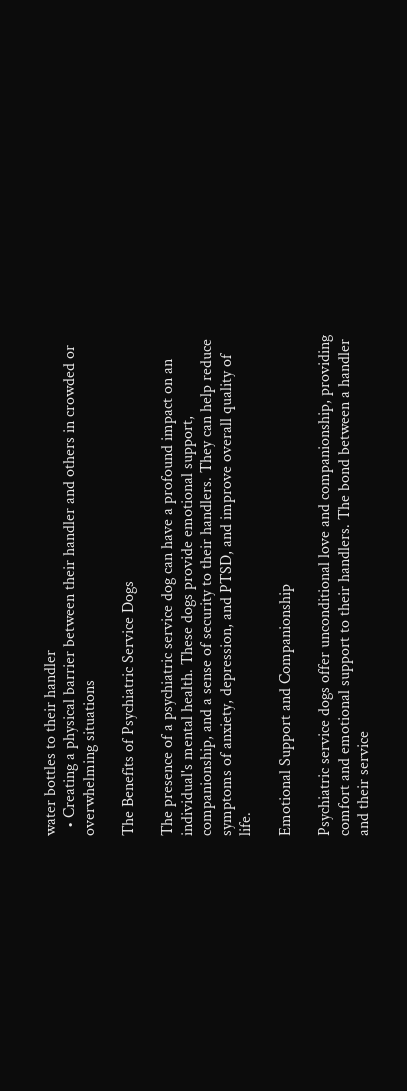water bottles to their handler
  • Creating a physical barrier between their handler and others in crowded or overwhelming situations

The Benefits of Psychiatric Service Dogs

The presence of a psychiatric service dog can have a profound impact on an individual's mental health. These dogs provide emotional support, companionship, and a sense of security to their handlers. They can help reduce symptoms of anxiety, depression, and PTSD, and improve overall quality of life.

Emotional Support and Companionship

Psychiatric service dogs offer unconditional love and companionship, providing comfort and emotional support to their handlers. The bond between a handler and their service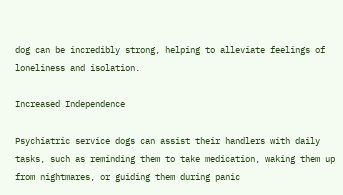dog can be incredibly strong, helping to alleviate feelings of loneliness and isolation.

Increased Independence

Psychiatric service dogs can assist their handlers with daily tasks, such as reminding them to take medication, waking them up from nightmares, or guiding them during panic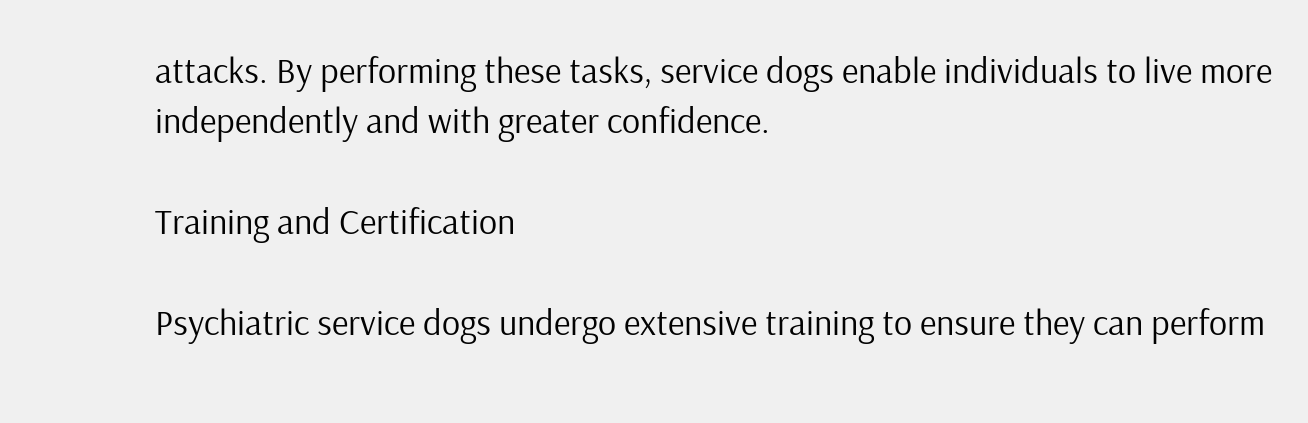attacks. By performing these tasks, service dogs enable individuals to live more independently and with greater confidence.

Training and Certification

Psychiatric service dogs undergo extensive training to ensure they can perform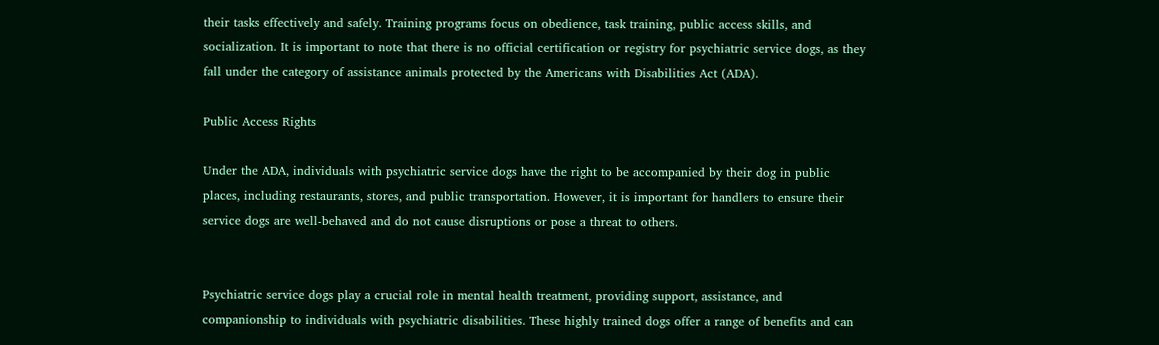their tasks effectively and safely. Training programs focus on obedience, task training, public access skills, and socialization. It is important to note that there is no official certification or registry for psychiatric service dogs, as they fall under the category of assistance animals protected by the Americans with Disabilities Act (ADA).

Public Access Rights

Under the ADA, individuals with psychiatric service dogs have the right to be accompanied by their dog in public places, including restaurants, stores, and public transportation. However, it is important for handlers to ensure their service dogs are well-behaved and do not cause disruptions or pose a threat to others.


Psychiatric service dogs play a crucial role in mental health treatment, providing support, assistance, and companionship to individuals with psychiatric disabilities. These highly trained dogs offer a range of benefits and can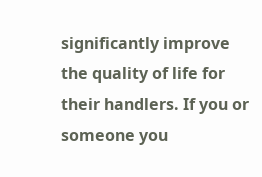significantly improve the quality of life for their handlers. If you or someone you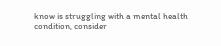know is struggling with a mental health condition, consider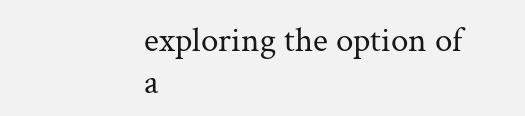exploring the option of a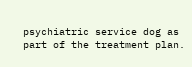psychiatric service dog as part of the treatment plan.